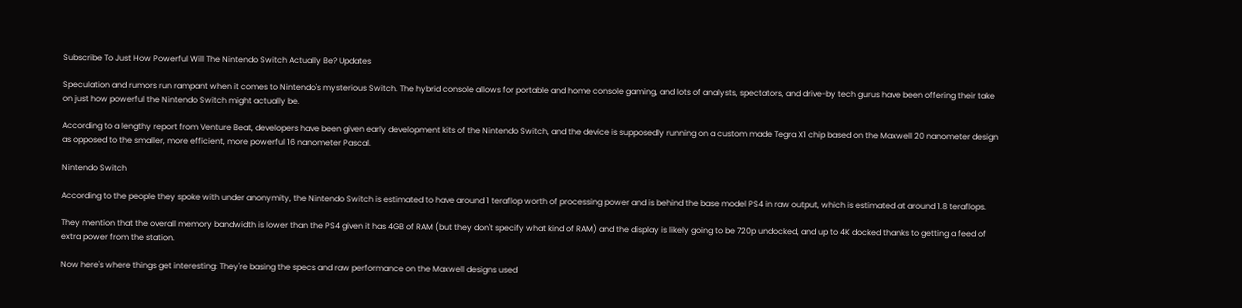Subscribe To Just How Powerful Will The Nintendo Switch Actually Be? Updates

Speculation and rumors run rampant when it comes to Nintendo's mysterious Switch. The hybrid console allows for portable and home console gaming, and lots of analysts, spectators, and drive-by tech gurus have been offering their take on just how powerful the Nintendo Switch might actually be.

According to a lengthy report from Venture Beat, developers have been given early development kits of the Nintendo Switch, and the device is supposedly running on a custom made Tegra X1 chip based on the Maxwell 20 nanometer design as opposed to the smaller, more efficient, more powerful 16 nanometer Pascal.

Nintendo Switch

According to the people they spoke with under anonymity, the Nintendo Switch is estimated to have around 1 teraflop worth of processing power and is behind the base model PS4 in raw output, which is estimated at around 1.8 teraflops.

They mention that the overall memory bandwidth is lower than the PS4 given it has 4GB of RAM (but they don't specify what kind of RAM) and the display is likely going to be 720p undocked, and up to 4K docked thanks to getting a feed of extra power from the station.

Now here's where things get interesting: They're basing the specs and raw performance on the Maxwell designs used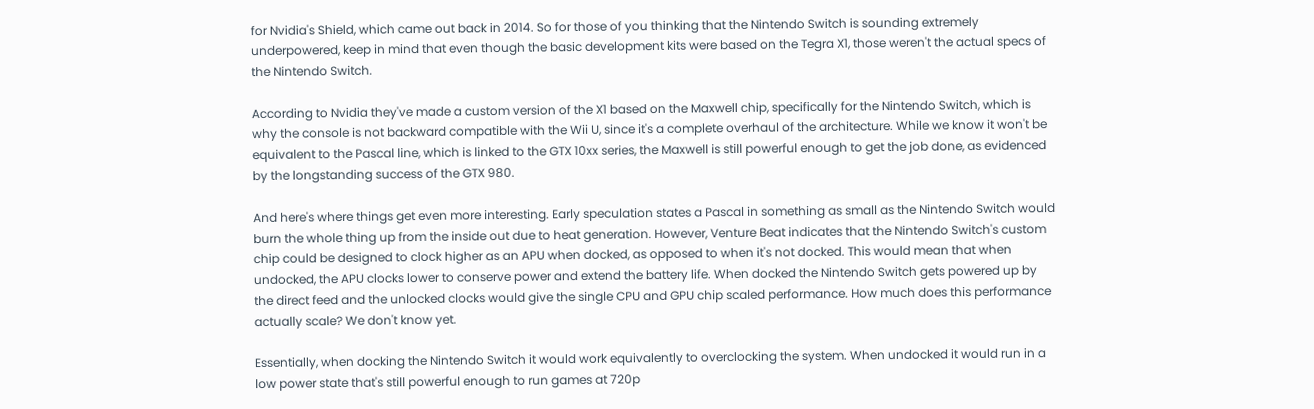for Nvidia's Shield, which came out back in 2014. So for those of you thinking that the Nintendo Switch is sounding extremely underpowered, keep in mind that even though the basic development kits were based on the Tegra X1, those weren't the actual specs of the Nintendo Switch.

According to Nvidia they've made a custom version of the X1 based on the Maxwell chip, specifically for the Nintendo Switch, which is why the console is not backward compatible with the Wii U, since it's a complete overhaul of the architecture. While we know it won't be equivalent to the Pascal line, which is linked to the GTX 10xx series, the Maxwell is still powerful enough to get the job done, as evidenced by the longstanding success of the GTX 980.

And here's where things get even more interesting. Early speculation states a Pascal in something as small as the Nintendo Switch would burn the whole thing up from the inside out due to heat generation. However, Venture Beat indicates that the Nintendo Switch's custom chip could be designed to clock higher as an APU when docked, as opposed to when it's not docked. This would mean that when undocked, the APU clocks lower to conserve power and extend the battery life. When docked the Nintendo Switch gets powered up by the direct feed and the unlocked clocks would give the single CPU and GPU chip scaled performance. How much does this performance actually scale? We don't know yet.

Essentially, when docking the Nintendo Switch it would work equivalently to overclocking the system. When undocked it would run in a low power state that's still powerful enough to run games at 720p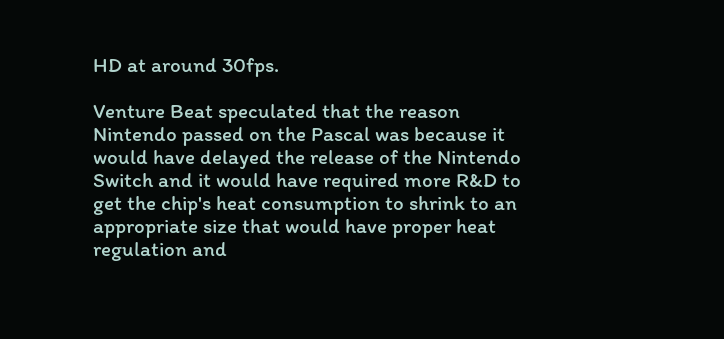HD at around 30fps.

Venture Beat speculated that the reason Nintendo passed on the Pascal was because it would have delayed the release of the Nintendo Switch and it would have required more R&D to get the chip's heat consumption to shrink to an appropriate size that would have proper heat regulation and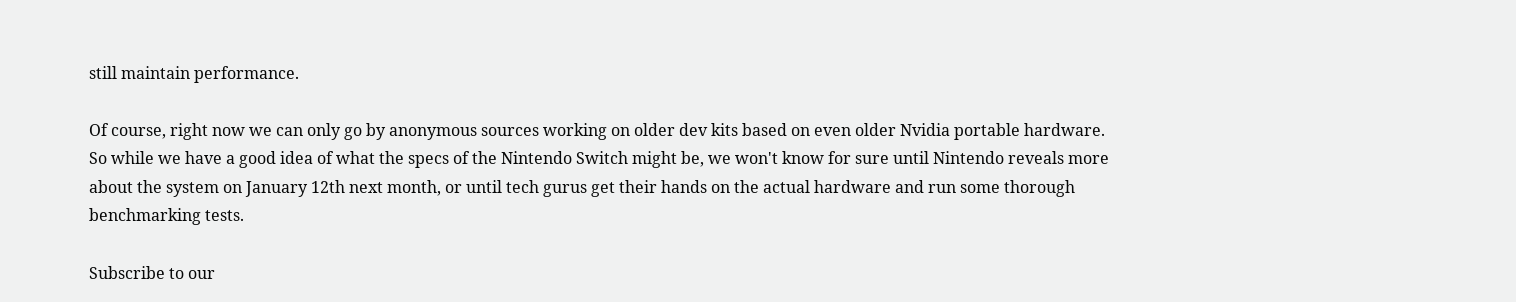still maintain performance.

Of course, right now we can only go by anonymous sources working on older dev kits based on even older Nvidia portable hardware. So while we have a good idea of what the specs of the Nintendo Switch might be, we won't know for sure until Nintendo reveals more about the system on January 12th next month, or until tech gurus get their hands on the actual hardware and run some thorough benchmarking tests.

Subscribe to our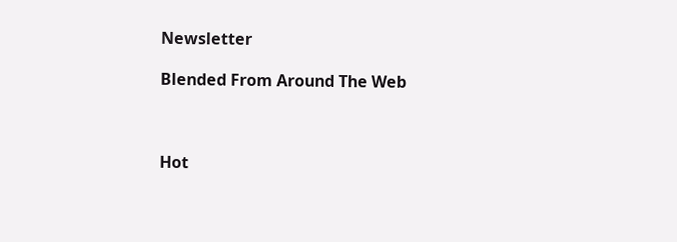Newsletter

Blended From Around The Web



Hot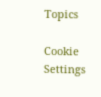Topics

Cookie Settings